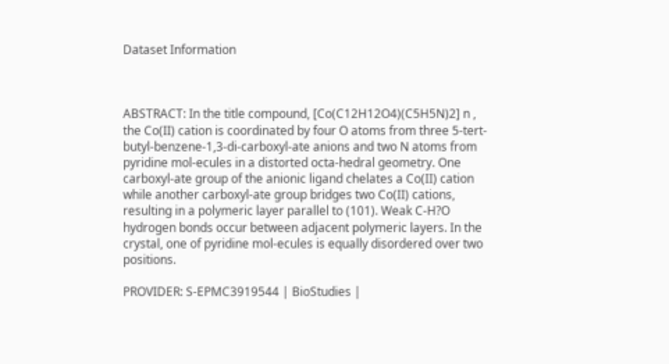Dataset Information



ABSTRACT: In the title compound, [Co(C12H12O4)(C5H5N)2] n , the Co(II) cation is coordinated by four O atoms from three 5-tert-butyl-benzene-1,3-di-carboxyl-ate anions and two N atoms from pyridine mol-ecules in a distorted octa-hedral geometry. One carboxyl-ate group of the anionic ligand chelates a Co(II) cation while another carboxyl-ate group bridges two Co(II) cations, resulting in a polymeric layer parallel to (101). Weak C-H?O hydrogen bonds occur between adjacent polymeric layers. In the crystal, one of pyridine mol-ecules is equally disordered over two positions.

PROVIDER: S-EPMC3919544 | BioStudies |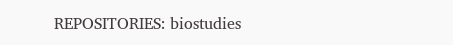REPOSITORIES: biostudies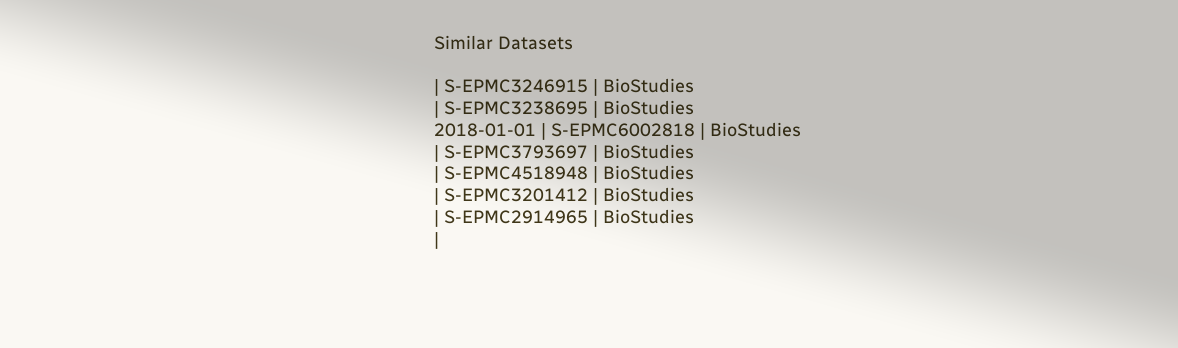Similar Datasets

| S-EPMC3246915 | BioStudies
| S-EPMC3238695 | BioStudies
2018-01-01 | S-EPMC6002818 | BioStudies
| S-EPMC3793697 | BioStudies
| S-EPMC4518948 | BioStudies
| S-EPMC3201412 | BioStudies
| S-EPMC2914965 | BioStudies
|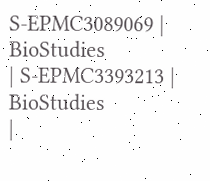S-EPMC3089069 | BioStudies
| S-EPMC3393213 | BioStudies
|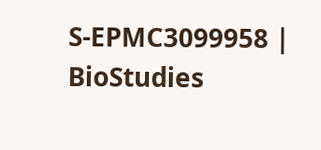S-EPMC3099958 | BioStudies